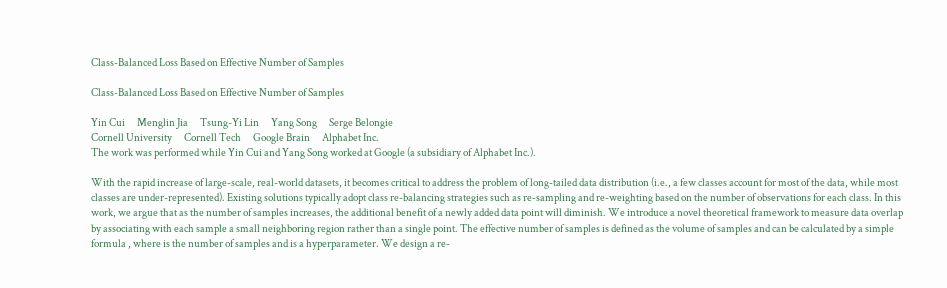Class-Balanced Loss Based on Effective Number of Samples

Class-Balanced Loss Based on Effective Number of Samples

Yin Cui      Menglin Jia      Tsung-Yi Lin      Yang Song      Serge Belongie
Cornell University      Cornell Tech      Google Brain      Alphabet Inc.
The work was performed while Yin Cui and Yang Song worked at Google (a subsidiary of Alphabet Inc.).

With the rapid increase of large-scale, real-world datasets, it becomes critical to address the problem of long-tailed data distribution (i.e., a few classes account for most of the data, while most classes are under-represented). Existing solutions typically adopt class re-balancing strategies such as re-sampling and re-weighting based on the number of observations for each class. In this work, we argue that as the number of samples increases, the additional benefit of a newly added data point will diminish. We introduce a novel theoretical framework to measure data overlap by associating with each sample a small neighboring region rather than a single point. The effective number of samples is defined as the volume of samples and can be calculated by a simple formula , where is the number of samples and is a hyperparameter. We design a re-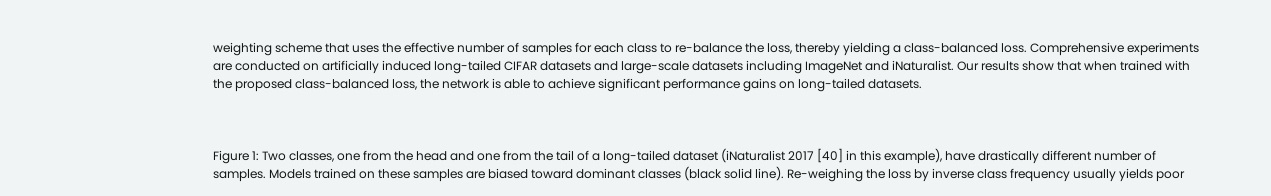weighting scheme that uses the effective number of samples for each class to re-balance the loss, thereby yielding a class-balanced loss. Comprehensive experiments are conducted on artificially induced long-tailed CIFAR datasets and large-scale datasets including ImageNet and iNaturalist. Our results show that when trained with the proposed class-balanced loss, the network is able to achieve significant performance gains on long-tailed datasets.



Figure 1: Two classes, one from the head and one from the tail of a long-tailed dataset (iNaturalist 2017 [40] in this example), have drastically different number of samples. Models trained on these samples are biased toward dominant classes (black solid line). Re-weighing the loss by inverse class frequency usually yields poor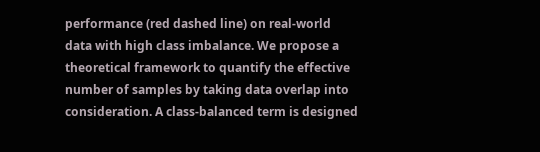performance (red dashed line) on real-world data with high class imbalance. We propose a theoretical framework to quantify the effective number of samples by taking data overlap into consideration. A class-balanced term is designed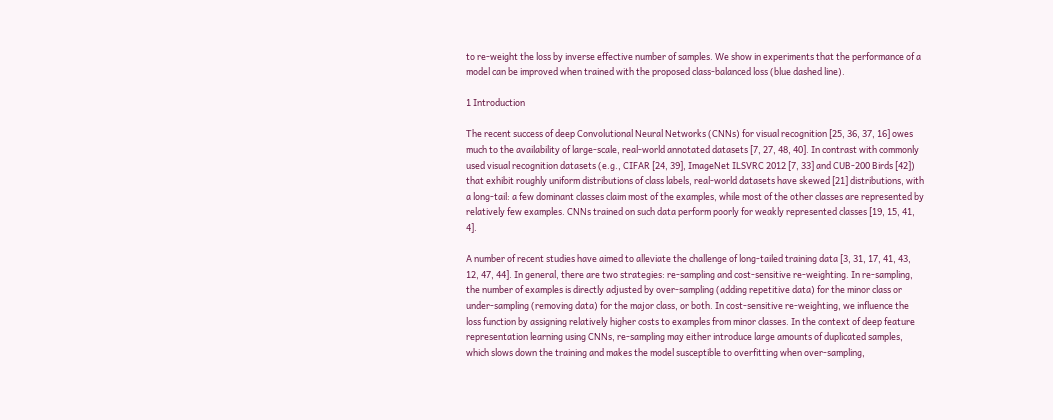to re-weight the loss by inverse effective number of samples. We show in experiments that the performance of a model can be improved when trained with the proposed class-balanced loss (blue dashed line).

1 Introduction

The recent success of deep Convolutional Neural Networks (CNNs) for visual recognition [25, 36, 37, 16] owes much to the availability of large-scale, real-world annotated datasets [7, 27, 48, 40]. In contrast with commonly used visual recognition datasets (e.g., CIFAR [24, 39], ImageNet ILSVRC 2012 [7, 33] and CUB-200 Birds [42]) that exhibit roughly uniform distributions of class labels, real-world datasets have skewed [21] distributions, with a long-tail: a few dominant classes claim most of the examples, while most of the other classes are represented by relatively few examples. CNNs trained on such data perform poorly for weakly represented classes [19, 15, 41, 4].

A number of recent studies have aimed to alleviate the challenge of long-tailed training data [3, 31, 17, 41, 43, 12, 47, 44]. In general, there are two strategies: re-sampling and cost-sensitive re-weighting. In re-sampling, the number of examples is directly adjusted by over-sampling (adding repetitive data) for the minor class or under-sampling (removing data) for the major class, or both. In cost-sensitive re-weighting, we influence the loss function by assigning relatively higher costs to examples from minor classes. In the context of deep feature representation learning using CNNs, re-sampling may either introduce large amounts of duplicated samples, which slows down the training and makes the model susceptible to overfitting when over-sampling,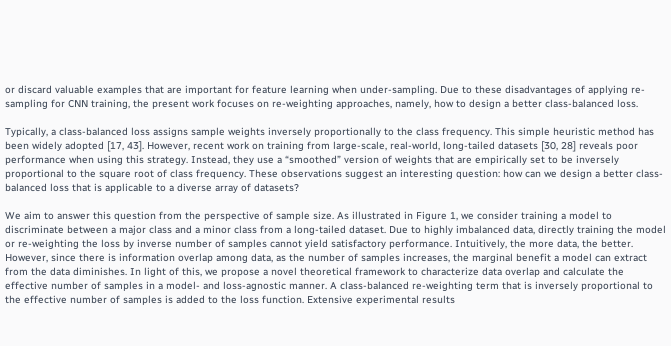or discard valuable examples that are important for feature learning when under-sampling. Due to these disadvantages of applying re-sampling for CNN training, the present work focuses on re-weighting approaches, namely, how to design a better class-balanced loss.

Typically, a class-balanced loss assigns sample weights inversely proportionally to the class frequency. This simple heuristic method has been widely adopted [17, 43]. However, recent work on training from large-scale, real-world, long-tailed datasets [30, 28] reveals poor performance when using this strategy. Instead, they use a “smoothed” version of weights that are empirically set to be inversely proportional to the square root of class frequency. These observations suggest an interesting question: how can we design a better class-balanced loss that is applicable to a diverse array of datasets?

We aim to answer this question from the perspective of sample size. As illustrated in Figure 1, we consider training a model to discriminate between a major class and a minor class from a long-tailed dataset. Due to highly imbalanced data, directly training the model or re-weighting the loss by inverse number of samples cannot yield satisfactory performance. Intuitively, the more data, the better. However, since there is information overlap among data, as the number of samples increases, the marginal benefit a model can extract from the data diminishes. In light of this, we propose a novel theoretical framework to characterize data overlap and calculate the effective number of samples in a model- and loss-agnostic manner. A class-balanced re-weighting term that is inversely proportional to the effective number of samples is added to the loss function. Extensive experimental results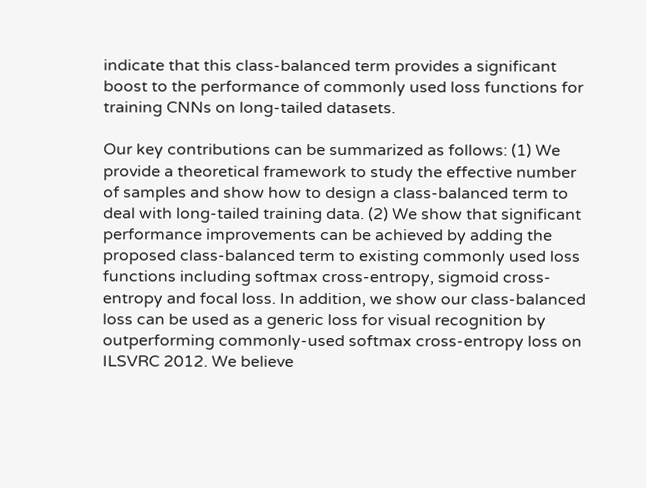indicate that this class-balanced term provides a significant boost to the performance of commonly used loss functions for training CNNs on long-tailed datasets.

Our key contributions can be summarized as follows: (1) We provide a theoretical framework to study the effective number of samples and show how to design a class-balanced term to deal with long-tailed training data. (2) We show that significant performance improvements can be achieved by adding the proposed class-balanced term to existing commonly used loss functions including softmax cross-entropy, sigmoid cross-entropy and focal loss. In addition, we show our class-balanced loss can be used as a generic loss for visual recognition by outperforming commonly-used softmax cross-entropy loss on ILSVRC 2012. We believe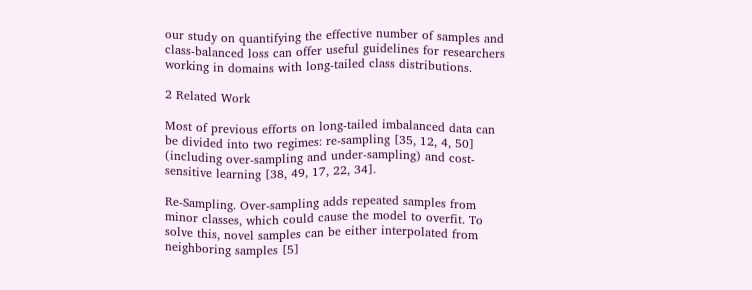our study on quantifying the effective number of samples and class-balanced loss can offer useful guidelines for researchers working in domains with long-tailed class distributions.

2 Related Work

Most of previous efforts on long-tailed imbalanced data can be divided into two regimes: re-sampling [35, 12, 4, 50] (including over-sampling and under-sampling) and cost-sensitive learning [38, 49, 17, 22, 34].

Re-Sampling. Over-sampling adds repeated samples from minor classes, which could cause the model to overfit. To solve this, novel samples can be either interpolated from neighboring samples [5]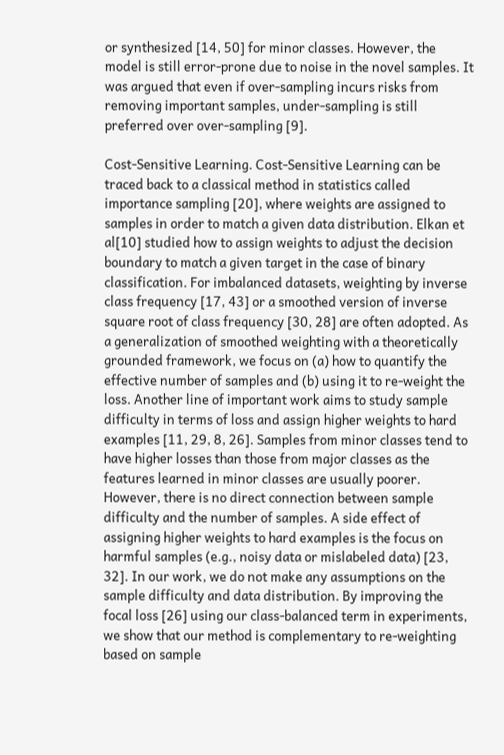or synthesized [14, 50] for minor classes. However, the model is still error-prone due to noise in the novel samples. It was argued that even if over-sampling incurs risks from removing important samples, under-sampling is still preferred over over-sampling [9].

Cost-Sensitive Learning. Cost-Sensitive Learning can be traced back to a classical method in statistics called importance sampling [20], where weights are assigned to samples in order to match a given data distribution. Elkan et al[10] studied how to assign weights to adjust the decision boundary to match a given target in the case of binary classification. For imbalanced datasets, weighting by inverse class frequency [17, 43] or a smoothed version of inverse square root of class frequency [30, 28] are often adopted. As a generalization of smoothed weighting with a theoretically grounded framework, we focus on (a) how to quantify the effective number of samples and (b) using it to re-weight the loss. Another line of important work aims to study sample difficulty in terms of loss and assign higher weights to hard examples [11, 29, 8, 26]. Samples from minor classes tend to have higher losses than those from major classes as the features learned in minor classes are usually poorer. However, there is no direct connection between sample difficulty and the number of samples. A side effect of assigning higher weights to hard examples is the focus on harmful samples (e.g., noisy data or mislabeled data) [23, 32]. In our work, we do not make any assumptions on the sample difficulty and data distribution. By improving the focal loss [26] using our class-balanced term in experiments, we show that our method is complementary to re-weighting based on sample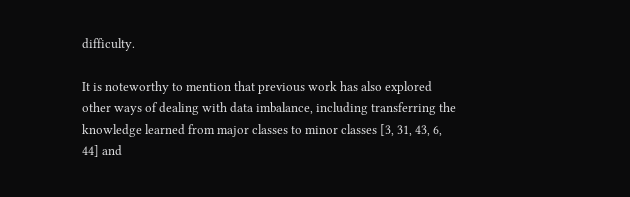difficulty.

It is noteworthy to mention that previous work has also explored other ways of dealing with data imbalance, including transferring the knowledge learned from major classes to minor classes [3, 31, 43, 6, 44] and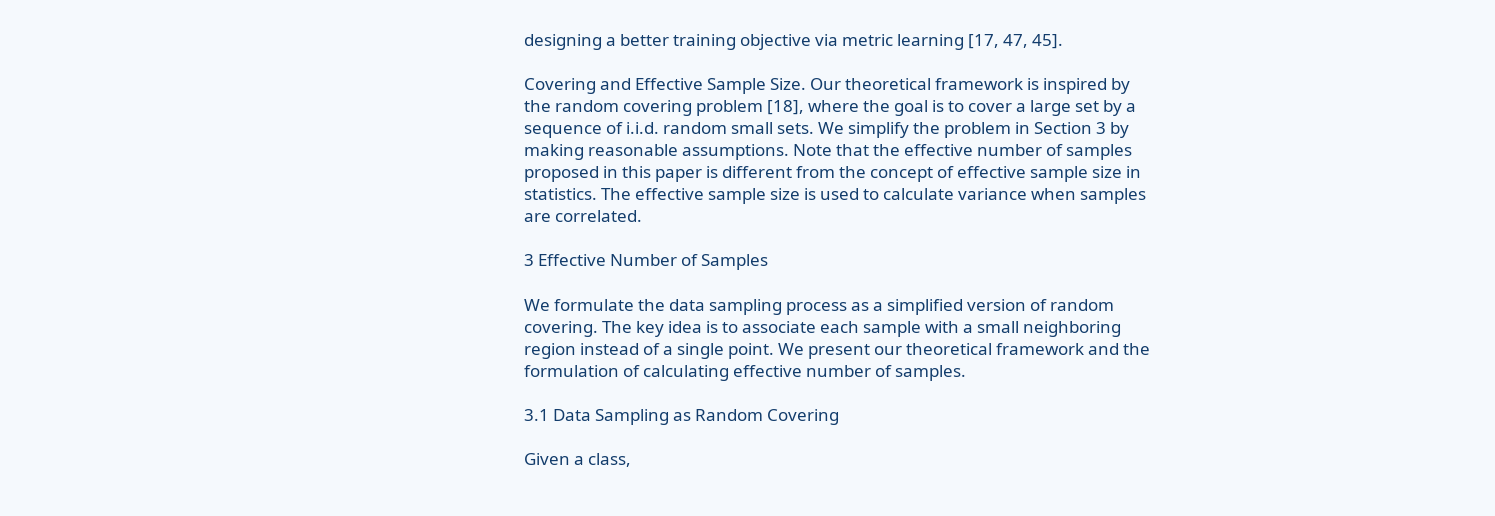designing a better training objective via metric learning [17, 47, 45].

Covering and Effective Sample Size. Our theoretical framework is inspired by the random covering problem [18], where the goal is to cover a large set by a sequence of i.i.d. random small sets. We simplify the problem in Section 3 by making reasonable assumptions. Note that the effective number of samples proposed in this paper is different from the concept of effective sample size in statistics. The effective sample size is used to calculate variance when samples are correlated.

3 Effective Number of Samples

We formulate the data sampling process as a simplified version of random covering. The key idea is to associate each sample with a small neighboring region instead of a single point. We present our theoretical framework and the formulation of calculating effective number of samples.

3.1 Data Sampling as Random Covering

Given a class,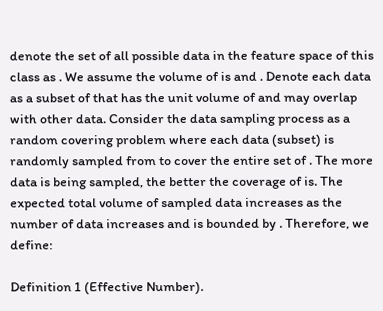denote the set of all possible data in the feature space of this class as . We assume the volume of is and . Denote each data as a subset of that has the unit volume of and may overlap with other data. Consider the data sampling process as a random covering problem where each data (subset) is randomly sampled from to cover the entire set of . The more data is being sampled, the better the coverage of is. The expected total volume of sampled data increases as the number of data increases and is bounded by . Therefore, we define:

Definition 1 (Effective Number).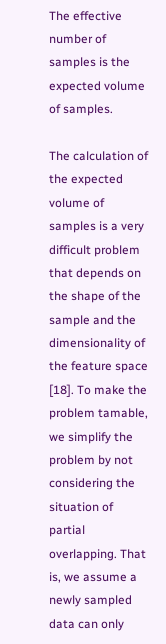The effective number of samples is the expected volume of samples.

The calculation of the expected volume of samples is a very difficult problem that depends on the shape of the sample and the dimensionality of the feature space [18]. To make the problem tamable, we simplify the problem by not considering the situation of partial overlapping. That is, we assume a newly sampled data can only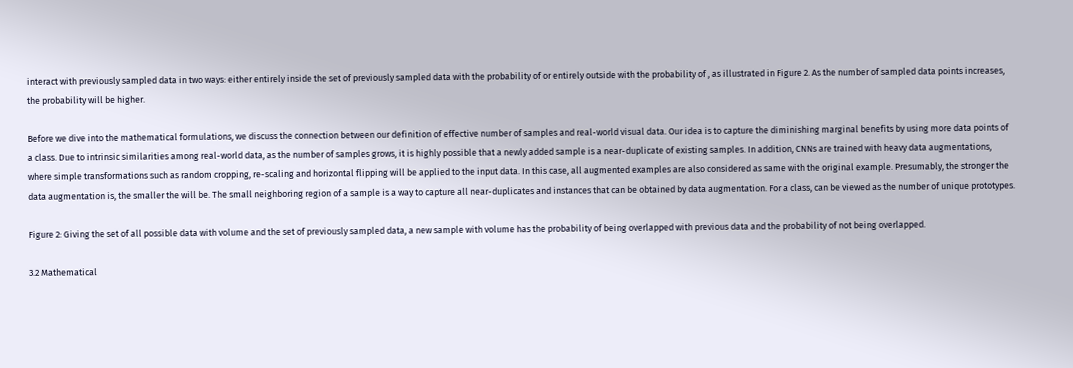interact with previously sampled data in two ways: either entirely inside the set of previously sampled data with the probability of or entirely outside with the probability of , as illustrated in Figure 2. As the number of sampled data points increases, the probability will be higher.

Before we dive into the mathematical formulations, we discuss the connection between our definition of effective number of samples and real-world visual data. Our idea is to capture the diminishing marginal benefits by using more data points of a class. Due to intrinsic similarities among real-world data, as the number of samples grows, it is highly possible that a newly added sample is a near-duplicate of existing samples. In addition, CNNs are trained with heavy data augmentations, where simple transformations such as random cropping, re-scaling and horizontal flipping will be applied to the input data. In this case, all augmented examples are also considered as same with the original example. Presumably, the stronger the data augmentation is, the smaller the will be. The small neighboring region of a sample is a way to capture all near-duplicates and instances that can be obtained by data augmentation. For a class, can be viewed as the number of unique prototypes.

Figure 2: Giving the set of all possible data with volume and the set of previously sampled data, a new sample with volume has the probability of being overlapped with previous data and the probability of not being overlapped.

3.2 Mathematical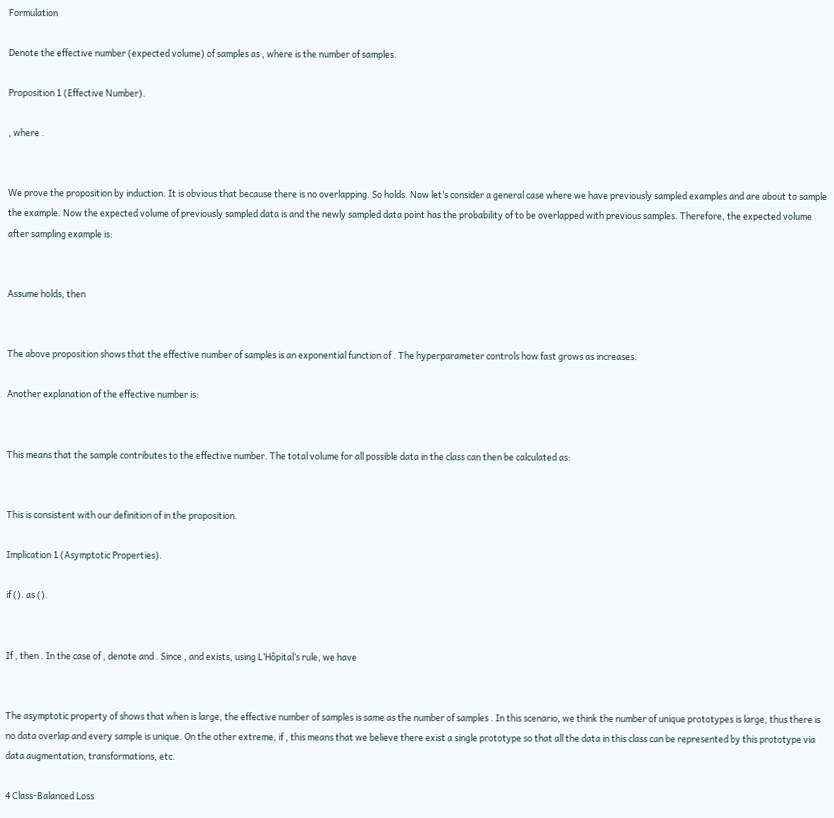Formulation

Denote the effective number (expected volume) of samples as , where is the number of samples.

Proposition 1 (Effective Number).

, where .


We prove the proposition by induction. It is obvious that because there is no overlapping. So holds. Now let’s consider a general case where we have previously sampled examples and are about to sample the example. Now the expected volume of previously sampled data is and the newly sampled data point has the probability of to be overlapped with previous samples. Therefore, the expected volume after sampling example is:


Assume holds, then


The above proposition shows that the effective number of samples is an exponential function of . The hyperparameter controls how fast grows as increases.

Another explanation of the effective number is:


This means that the sample contributes to the effective number. The total volume for all possible data in the class can then be calculated as:


This is consistent with our definition of in the proposition.

Implication 1 (Asymptotic Properties).

if (). as ().


If , then . In the case of , denote and . Since , and exists, using L’Hôpital’s rule, we have


The asymptotic property of shows that when is large, the effective number of samples is same as the number of samples . In this scenario, we think the number of unique prototypes is large, thus there is no data overlap and every sample is unique. On the other extreme, if , this means that we believe there exist a single prototype so that all the data in this class can be represented by this prototype via data augmentation, transformations, etc.

4 Class-Balanced Loss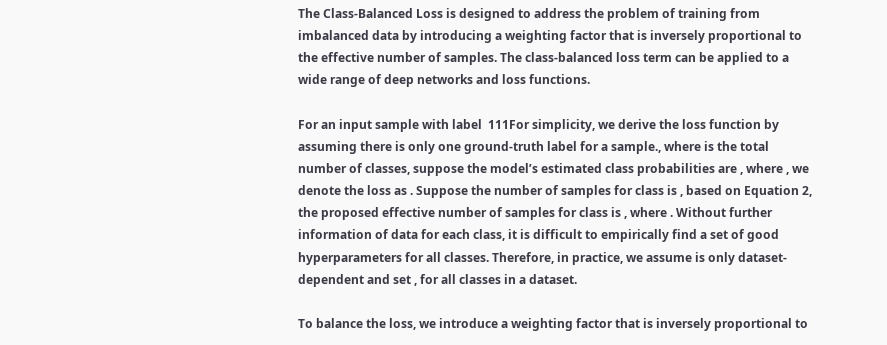The Class-Balanced Loss is designed to address the problem of training from imbalanced data by introducing a weighting factor that is inversely proportional to the effective number of samples. The class-balanced loss term can be applied to a wide range of deep networks and loss functions.

For an input sample with label  111For simplicity, we derive the loss function by assuming there is only one ground-truth label for a sample., where is the total number of classes, suppose the model’s estimated class probabilities are , where , we denote the loss as . Suppose the number of samples for class is , based on Equation 2, the proposed effective number of samples for class is , where . Without further information of data for each class, it is difficult to empirically find a set of good hyperparameters for all classes. Therefore, in practice, we assume is only dataset-dependent and set , for all classes in a dataset.

To balance the loss, we introduce a weighting factor that is inversely proportional to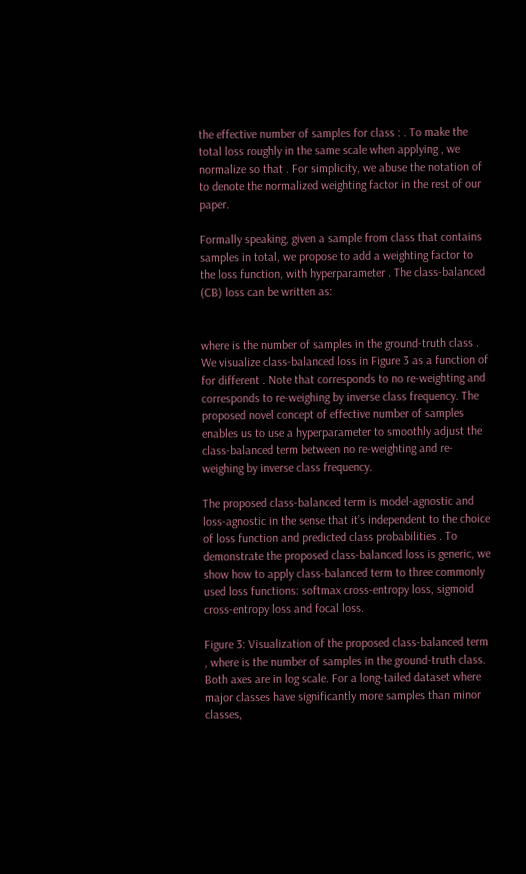the effective number of samples for class : . To make the total loss roughly in the same scale when applying , we normalize so that . For simplicity, we abuse the notation of to denote the normalized weighting factor in the rest of our paper.

Formally speaking, given a sample from class that contains samples in total, we propose to add a weighting factor to the loss function, with hyperparameter . The class-balanced (CB) loss can be written as:


where is the number of samples in the ground-truth class . We visualize class-balanced loss in Figure 3 as a function of for different . Note that corresponds to no re-weighting and corresponds to re-weighing by inverse class frequency. The proposed novel concept of effective number of samples enables us to use a hyperparameter to smoothly adjust the class-balanced term between no re-weighting and re-weighing by inverse class frequency.

The proposed class-balanced term is model-agnostic and loss-agnostic in the sense that it’s independent to the choice of loss function and predicted class probabilities . To demonstrate the proposed class-balanced loss is generic, we show how to apply class-balanced term to three commonly used loss functions: softmax cross-entropy loss, sigmoid cross-entropy loss and focal loss.

Figure 3: Visualization of the proposed class-balanced term , where is the number of samples in the ground-truth class. Both axes are in log scale. For a long-tailed dataset where major classes have significantly more samples than minor classes,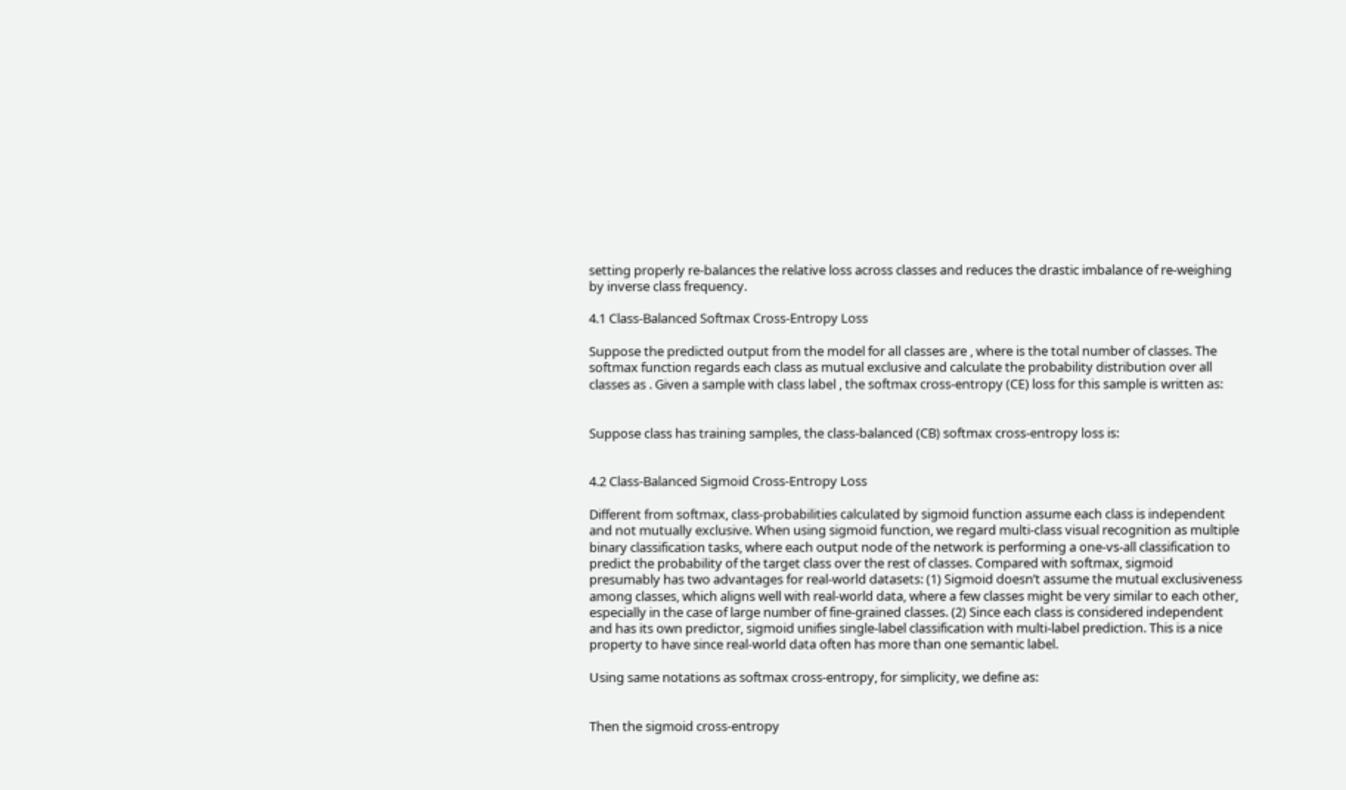setting properly re-balances the relative loss across classes and reduces the drastic imbalance of re-weighing by inverse class frequency.

4.1 Class-Balanced Softmax Cross-Entropy Loss

Suppose the predicted output from the model for all classes are , where is the total number of classes. The softmax function regards each class as mutual exclusive and calculate the probability distribution over all classes as . Given a sample with class label , the softmax cross-entropy (CE) loss for this sample is written as:


Suppose class has training samples, the class-balanced (CB) softmax cross-entropy loss is:


4.2 Class-Balanced Sigmoid Cross-Entropy Loss

Different from softmax, class-probabilities calculated by sigmoid function assume each class is independent and not mutually exclusive. When using sigmoid function, we regard multi-class visual recognition as multiple binary classification tasks, where each output node of the network is performing a one-vs-all classification to predict the probability of the target class over the rest of classes. Compared with softmax, sigmoid presumably has two advantages for real-world datasets: (1) Sigmoid doesn’t assume the mutual exclusiveness among classes, which aligns well with real-world data, where a few classes might be very similar to each other, especially in the case of large number of fine-grained classes. (2) Since each class is considered independent and has its own predictor, sigmoid unifies single-label classification with multi-label prediction. This is a nice property to have since real-world data often has more than one semantic label.

Using same notations as softmax cross-entropy, for simplicity, we define as:


Then the sigmoid cross-entropy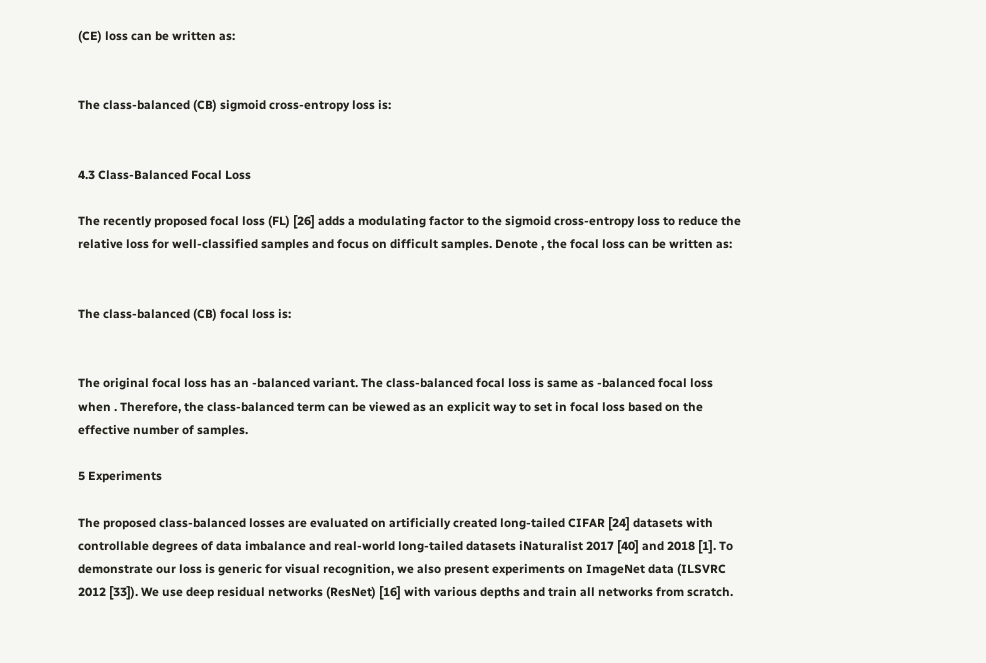(CE) loss can be written as:


The class-balanced (CB) sigmoid cross-entropy loss is:


4.3 Class-Balanced Focal Loss

The recently proposed focal loss (FL) [26] adds a modulating factor to the sigmoid cross-entropy loss to reduce the relative loss for well-classified samples and focus on difficult samples. Denote , the focal loss can be written as:


The class-balanced (CB) focal loss is:


The original focal loss has an -balanced variant. The class-balanced focal loss is same as -balanced focal loss when . Therefore, the class-balanced term can be viewed as an explicit way to set in focal loss based on the effective number of samples.

5 Experiments

The proposed class-balanced losses are evaluated on artificially created long-tailed CIFAR [24] datasets with controllable degrees of data imbalance and real-world long-tailed datasets iNaturalist 2017 [40] and 2018 [1]. To demonstrate our loss is generic for visual recognition, we also present experiments on ImageNet data (ILSVRC 2012 [33]). We use deep residual networks (ResNet) [16] with various depths and train all networks from scratch.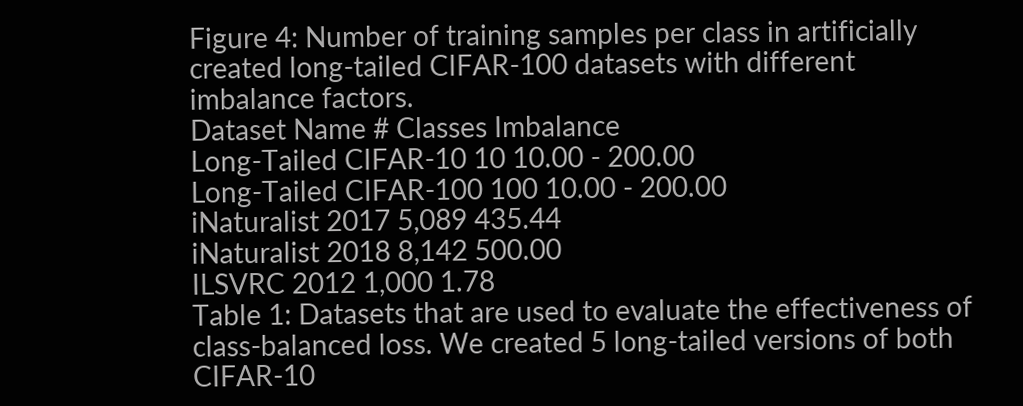Figure 4: Number of training samples per class in artificially created long-tailed CIFAR-100 datasets with different imbalance factors.
Dataset Name # Classes Imbalance
Long-Tailed CIFAR-10 10 10.00 - 200.00
Long-Tailed CIFAR-100 100 10.00 - 200.00
iNaturalist 2017 5,089 435.44
iNaturalist 2018 8,142 500.00
ILSVRC 2012 1,000 1.78
Table 1: Datasets that are used to evaluate the effectiveness of class-balanced loss. We created 5 long-tailed versions of both CIFAR-10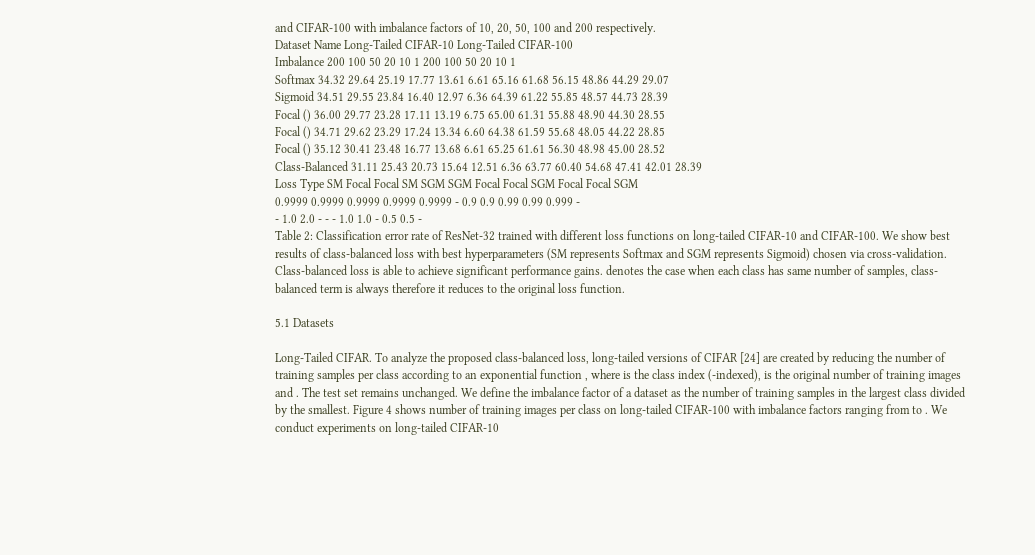and CIFAR-100 with imbalance factors of 10, 20, 50, 100 and 200 respectively.
Dataset Name Long-Tailed CIFAR-10 Long-Tailed CIFAR-100
Imbalance 200 100 50 20 10 1 200 100 50 20 10 1
Softmax 34.32 29.64 25.19 17.77 13.61 6.61 65.16 61.68 56.15 48.86 44.29 29.07
Sigmoid 34.51 29.55 23.84 16.40 12.97 6.36 64.39 61.22 55.85 48.57 44.73 28.39
Focal () 36.00 29.77 23.28 17.11 13.19 6.75 65.00 61.31 55.88 48.90 44.30 28.55
Focal () 34.71 29.62 23.29 17.24 13.34 6.60 64.38 61.59 55.68 48.05 44.22 28.85
Focal () 35.12 30.41 23.48 16.77 13.68 6.61 65.25 61.61 56.30 48.98 45.00 28.52
Class-Balanced 31.11 25.43 20.73 15.64 12.51 6.36 63.77 60.40 54.68 47.41 42.01 28.39
Loss Type SM Focal Focal SM SGM SGM Focal Focal SGM Focal Focal SGM
0.9999 0.9999 0.9999 0.9999 0.9999 - 0.9 0.9 0.99 0.99 0.999 -
- 1.0 2.0 - - - 1.0 1.0 - 0.5 0.5 -
Table 2: Classification error rate of ResNet-32 trained with different loss functions on long-tailed CIFAR-10 and CIFAR-100. We show best results of class-balanced loss with best hyperparameters (SM represents Softmax and SGM represents Sigmoid) chosen via cross-validation. Class-balanced loss is able to achieve significant performance gains. denotes the case when each class has same number of samples, class-balanced term is always therefore it reduces to the original loss function.

5.1 Datasets

Long-Tailed CIFAR. To analyze the proposed class-balanced loss, long-tailed versions of CIFAR [24] are created by reducing the number of training samples per class according to an exponential function , where is the class index (-indexed), is the original number of training images and . The test set remains unchanged. We define the imbalance factor of a dataset as the number of training samples in the largest class divided by the smallest. Figure 4 shows number of training images per class on long-tailed CIFAR-100 with imbalance factors ranging from to . We conduct experiments on long-tailed CIFAR-10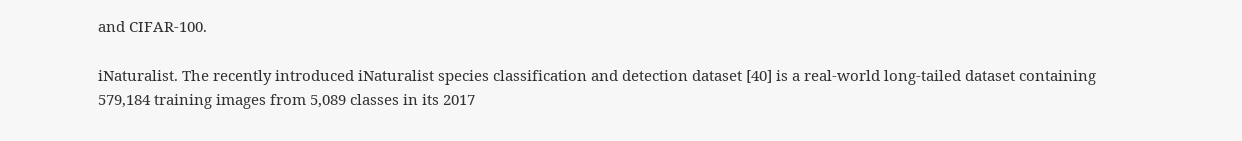and CIFAR-100.

iNaturalist. The recently introduced iNaturalist species classification and detection dataset [40] is a real-world long-tailed dataset containing 579,184 training images from 5,089 classes in its 2017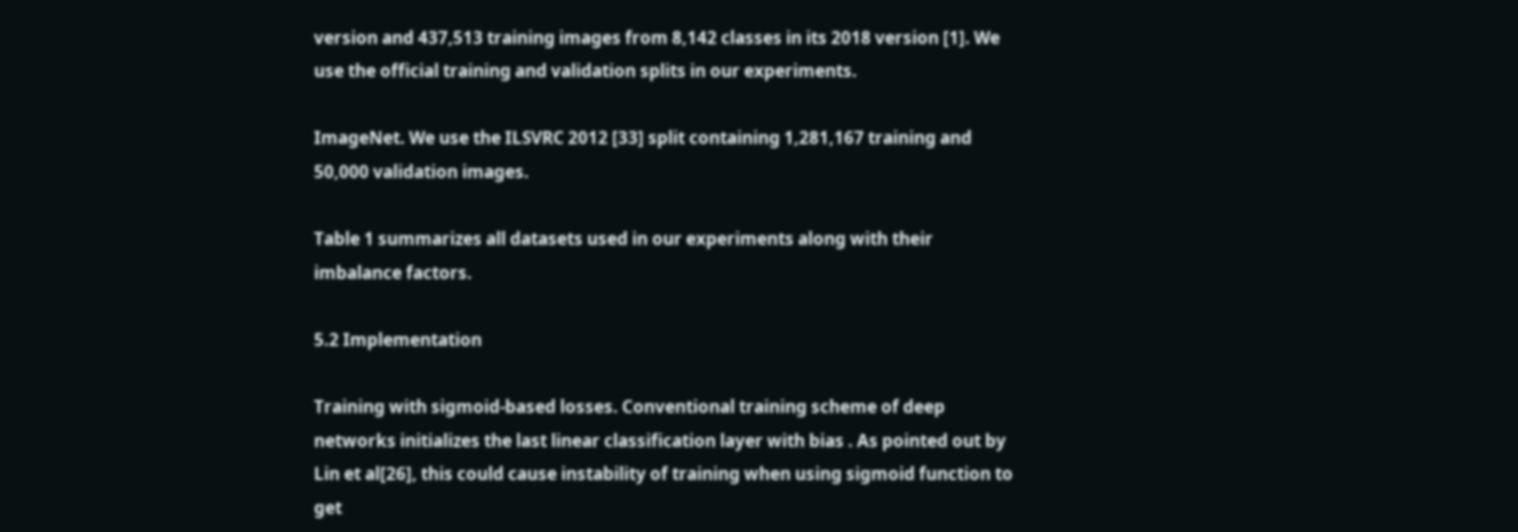version and 437,513 training images from 8,142 classes in its 2018 version [1]. We use the official training and validation splits in our experiments.

ImageNet. We use the ILSVRC 2012 [33] split containing 1,281,167 training and 50,000 validation images.

Table 1 summarizes all datasets used in our experiments along with their imbalance factors.

5.2 Implementation

Training with sigmoid-based losses. Conventional training scheme of deep networks initializes the last linear classification layer with bias . As pointed out by Lin et al[26], this could cause instability of training when using sigmoid function to get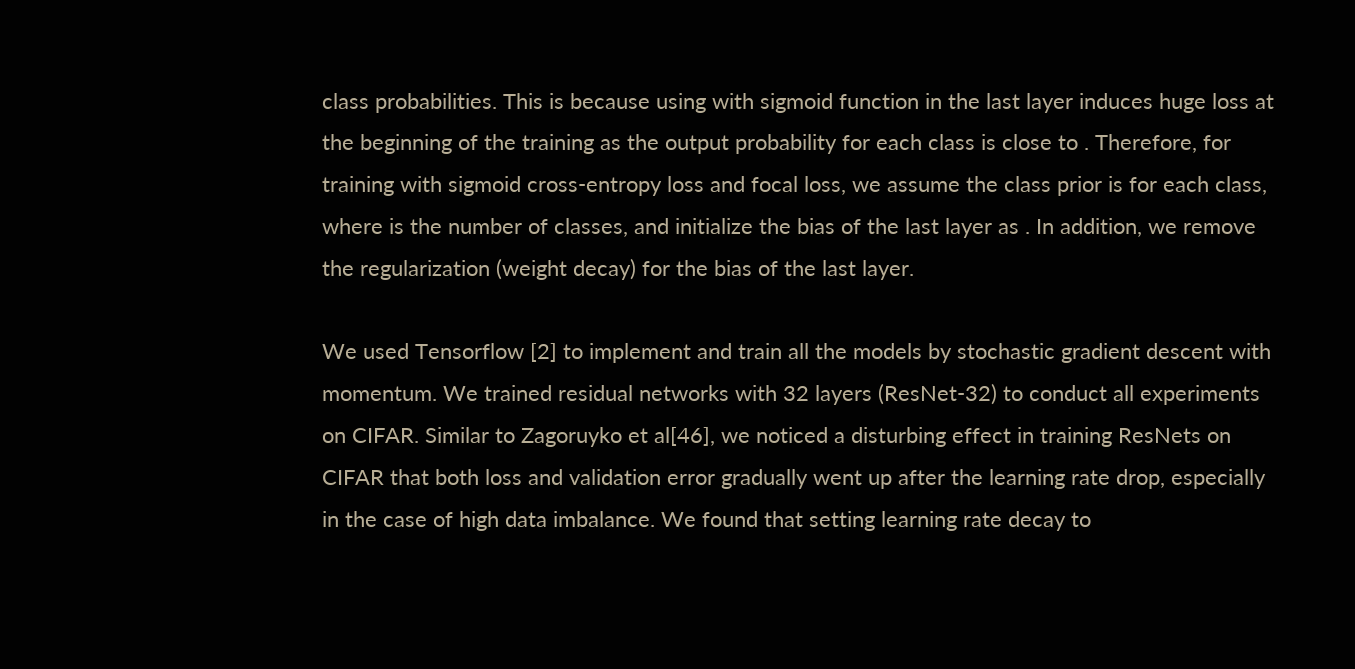class probabilities. This is because using with sigmoid function in the last layer induces huge loss at the beginning of the training as the output probability for each class is close to . Therefore, for training with sigmoid cross-entropy loss and focal loss, we assume the class prior is for each class, where is the number of classes, and initialize the bias of the last layer as . In addition, we remove the regularization (weight decay) for the bias of the last layer.

We used Tensorflow [2] to implement and train all the models by stochastic gradient descent with momentum. We trained residual networks with 32 layers (ResNet-32) to conduct all experiments on CIFAR. Similar to Zagoruyko et al[46], we noticed a disturbing effect in training ResNets on CIFAR that both loss and validation error gradually went up after the learning rate drop, especially in the case of high data imbalance. We found that setting learning rate decay to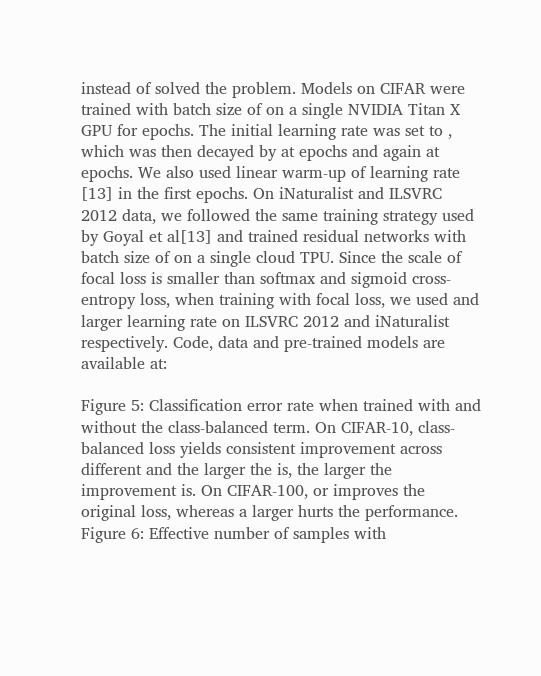instead of solved the problem. Models on CIFAR were trained with batch size of on a single NVIDIA Titan X GPU for epochs. The initial learning rate was set to , which was then decayed by at epochs and again at epochs. We also used linear warm-up of learning rate [13] in the first epochs. On iNaturalist and ILSVRC 2012 data, we followed the same training strategy used by Goyal et al[13] and trained residual networks with batch size of on a single cloud TPU. Since the scale of focal loss is smaller than softmax and sigmoid cross-entropy loss, when training with focal loss, we used and larger learning rate on ILSVRC 2012 and iNaturalist respectively. Code, data and pre-trained models are available at:

Figure 5: Classification error rate when trained with and without the class-balanced term. On CIFAR-10, class-balanced loss yields consistent improvement across different and the larger the is, the larger the improvement is. On CIFAR-100, or improves the original loss, whereas a larger hurts the performance.
Figure 6: Effective number of samples with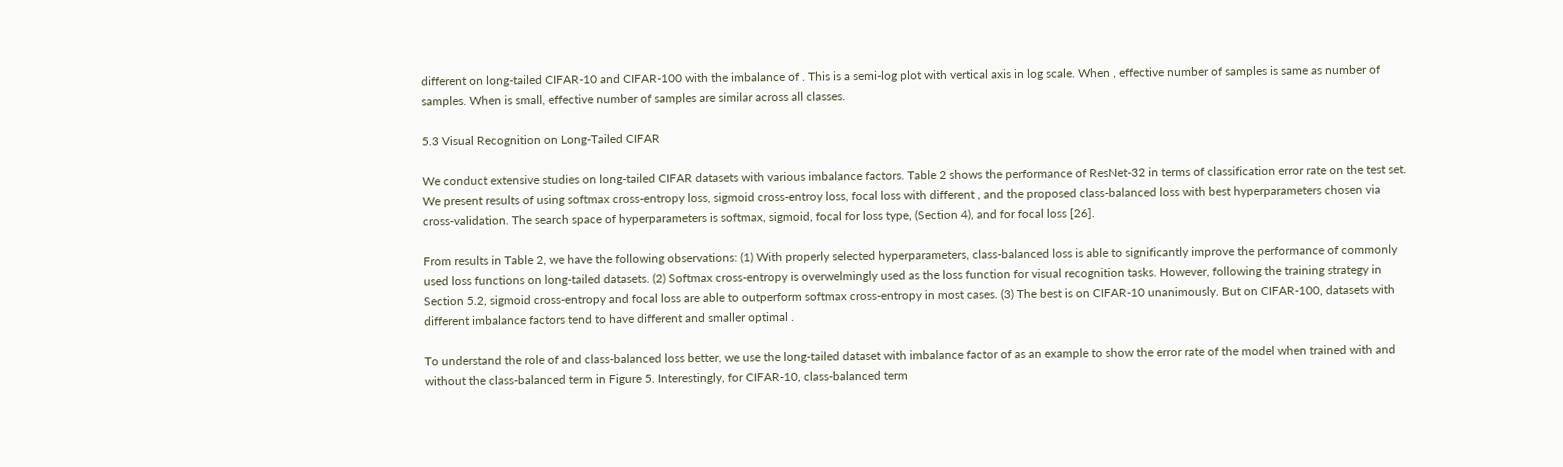different on long-tailed CIFAR-10 and CIFAR-100 with the imbalance of . This is a semi-log plot with vertical axis in log scale. When , effective number of samples is same as number of samples. When is small, effective number of samples are similar across all classes.

5.3 Visual Recognition on Long-Tailed CIFAR

We conduct extensive studies on long-tailed CIFAR datasets with various imbalance factors. Table 2 shows the performance of ResNet-32 in terms of classification error rate on the test set. We present results of using softmax cross-entropy loss, sigmoid cross-entroy loss, focal loss with different , and the proposed class-balanced loss with best hyperparameters chosen via cross-validation. The search space of hyperparameters is softmax, sigmoid, focal for loss type, (Section 4), and for focal loss [26].

From results in Table 2, we have the following observations: (1) With properly selected hyperparameters, class-balanced loss is able to significantly improve the performance of commonly used loss functions on long-tailed datasets. (2) Softmax cross-entropy is overwelmingly used as the loss function for visual recognition tasks. However, following the training strategy in Section 5.2, sigmoid cross-entropy and focal loss are able to outperform softmax cross-entropy in most cases. (3) The best is on CIFAR-10 unanimously. But on CIFAR-100, datasets with different imbalance factors tend to have different and smaller optimal .

To understand the role of and class-balanced loss better, we use the long-tailed dataset with imbalance factor of as an example to show the error rate of the model when trained with and without the class-balanced term in Figure 5. Interestingly, for CIFAR-10, class-balanced term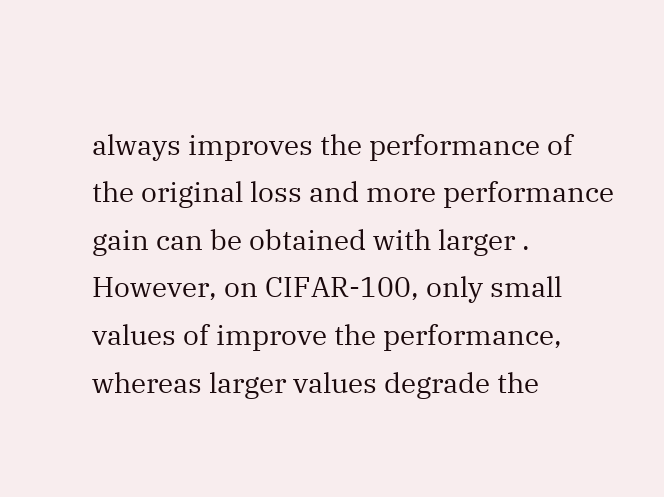always improves the performance of the original loss and more performance gain can be obtained with larger . However, on CIFAR-100, only small values of improve the performance, whereas larger values degrade the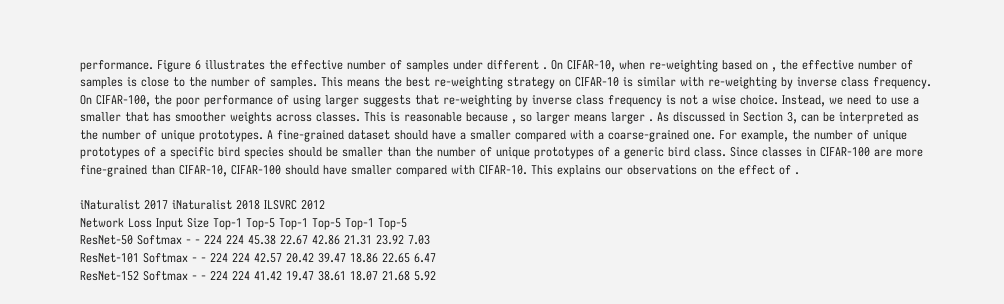performance. Figure 6 illustrates the effective number of samples under different . On CIFAR-10, when re-weighting based on , the effective number of samples is close to the number of samples. This means the best re-weighting strategy on CIFAR-10 is similar with re-weighting by inverse class frequency. On CIFAR-100, the poor performance of using larger suggests that re-weighting by inverse class frequency is not a wise choice. Instead, we need to use a smaller that has smoother weights across classes. This is reasonable because , so larger means larger . As discussed in Section 3, can be interpreted as the number of unique prototypes. A fine-grained dataset should have a smaller compared with a coarse-grained one. For example, the number of unique prototypes of a specific bird species should be smaller than the number of unique prototypes of a generic bird class. Since classes in CIFAR-100 are more fine-grained than CIFAR-10, CIFAR-100 should have smaller compared with CIFAR-10. This explains our observations on the effect of .

iNaturalist 2017 iNaturalist 2018 ILSVRC 2012
Network Loss Input Size Top-1 Top-5 Top-1 Top-5 Top-1 Top-5
ResNet-50 Softmax - - 224 224 45.38 22.67 42.86 21.31 23.92 7.03
ResNet-101 Softmax - - 224 224 42.57 20.42 39.47 18.86 22.65 6.47
ResNet-152 Softmax - - 224 224 41.42 19.47 38.61 18.07 21.68 5.92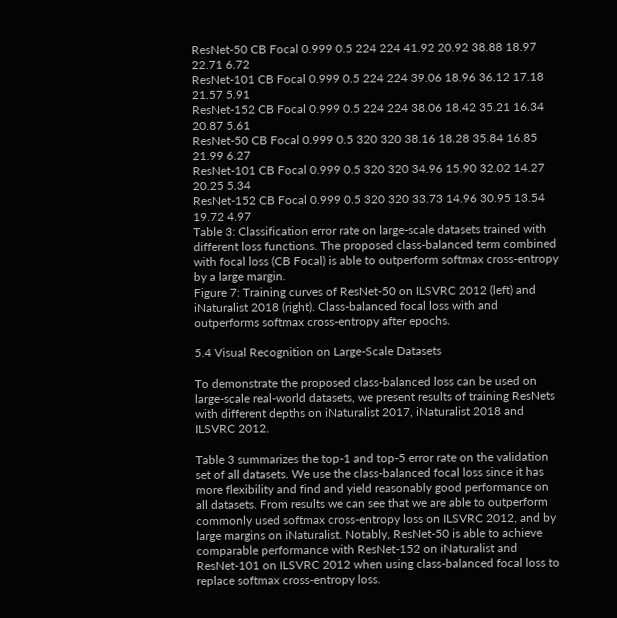ResNet-50 CB Focal 0.999 0.5 224 224 41.92 20.92 38.88 18.97 22.71 6.72
ResNet-101 CB Focal 0.999 0.5 224 224 39.06 18.96 36.12 17.18 21.57 5.91
ResNet-152 CB Focal 0.999 0.5 224 224 38.06 18.42 35.21 16.34 20.87 5.61
ResNet-50 CB Focal 0.999 0.5 320 320 38.16 18.28 35.84 16.85 21.99 6.27
ResNet-101 CB Focal 0.999 0.5 320 320 34.96 15.90 32.02 14.27 20.25 5.34
ResNet-152 CB Focal 0.999 0.5 320 320 33.73 14.96 30.95 13.54 19.72 4.97
Table 3: Classification error rate on large-scale datasets trained with different loss functions. The proposed class-balanced term combined with focal loss (CB Focal) is able to outperform softmax cross-entropy by a large margin.
Figure 7: Training curves of ResNet-50 on ILSVRC 2012 (left) and iNaturalist 2018 (right). Class-balanced focal loss with and outperforms softmax cross-entropy after epochs.

5.4 Visual Recognition on Large-Scale Datasets

To demonstrate the proposed class-balanced loss can be used on large-scale real-world datasets, we present results of training ResNets with different depths on iNaturalist 2017, iNaturalist 2018 and ILSVRC 2012.

Table 3 summarizes the top-1 and top-5 error rate on the validation set of all datasets. We use the class-balanced focal loss since it has more flexibility and find and yield reasonably good performance on all datasets. From results we can see that we are able to outperform commonly used softmax cross-entropy loss on ILSVRC 2012, and by large margins on iNaturalist. Notably, ResNet-50 is able to achieve comparable performance with ResNet-152 on iNaturalist and ResNet-101 on ILSVRC 2012 when using class-balanced focal loss to replace softmax cross-entropy loss.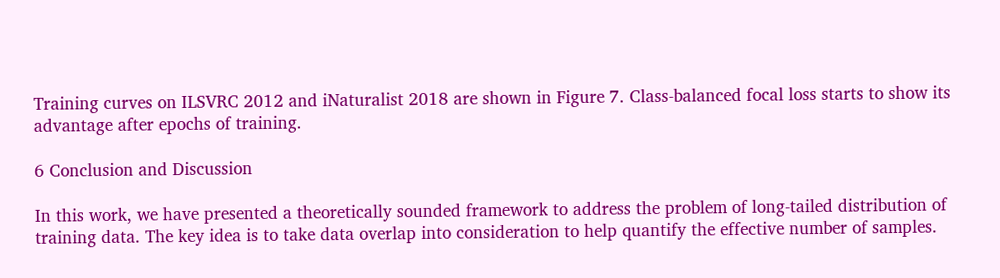Training curves on ILSVRC 2012 and iNaturalist 2018 are shown in Figure 7. Class-balanced focal loss starts to show its advantage after epochs of training.

6 Conclusion and Discussion

In this work, we have presented a theoretically sounded framework to address the problem of long-tailed distribution of training data. The key idea is to take data overlap into consideration to help quantify the effective number of samples.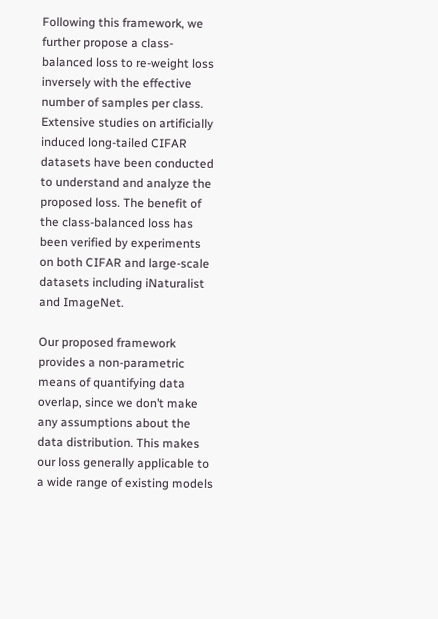Following this framework, we further propose a class-balanced loss to re-weight loss inversely with the effective number of samples per class. Extensive studies on artificially induced long-tailed CIFAR datasets have been conducted to understand and analyze the proposed loss. The benefit of the class-balanced loss has been verified by experiments on both CIFAR and large-scale datasets including iNaturalist and ImageNet.

Our proposed framework provides a non-parametric means of quantifying data overlap, since we don’t make any assumptions about the data distribution. This makes our loss generally applicable to a wide range of existing models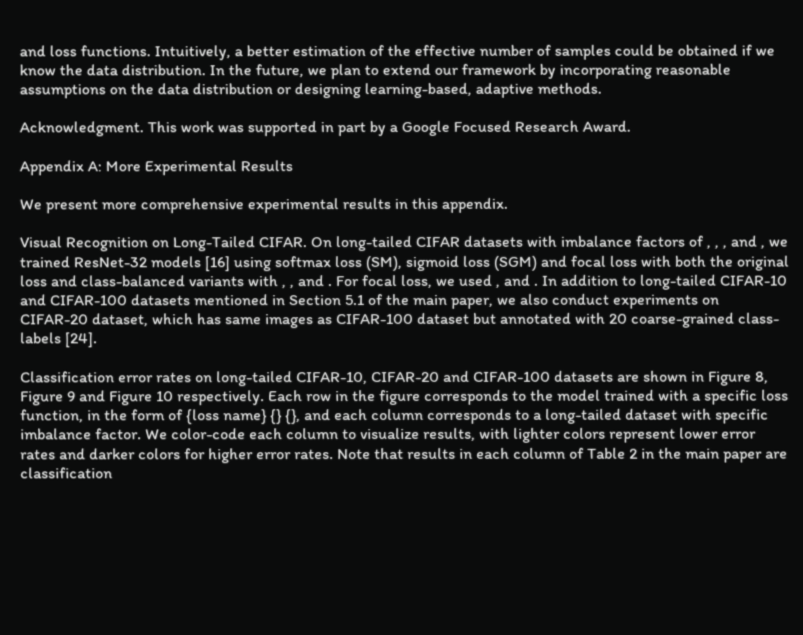and loss functions. Intuitively, a better estimation of the effective number of samples could be obtained if we know the data distribution. In the future, we plan to extend our framework by incorporating reasonable assumptions on the data distribution or designing learning-based, adaptive methods.

Acknowledgment. This work was supported in part by a Google Focused Research Award.

Appendix A: More Experimental Results

We present more comprehensive experimental results in this appendix.

Visual Recognition on Long-Tailed CIFAR. On long-tailed CIFAR datasets with imbalance factors of , , , and , we trained ResNet-32 models [16] using softmax loss (SM), sigmoid loss (SGM) and focal loss with both the original loss and class-balanced variants with , , and . For focal loss, we used , and . In addition to long-tailed CIFAR-10 and CIFAR-100 datasets mentioned in Section 5.1 of the main paper, we also conduct experiments on CIFAR-20 dataset, which has same images as CIFAR-100 dataset but annotated with 20 coarse-grained class-labels [24].

Classification error rates on long-tailed CIFAR-10, CIFAR-20 and CIFAR-100 datasets are shown in Figure 8, Figure 9 and Figure 10 respectively. Each row in the figure corresponds to the model trained with a specific loss function, in the form of {loss name} {} {}, and each column corresponds to a long-tailed dataset with specific imbalance factor. We color-code each column to visualize results, with lighter colors represent lower error rates and darker colors for higher error rates. Note that results in each column of Table 2 in the main paper are classification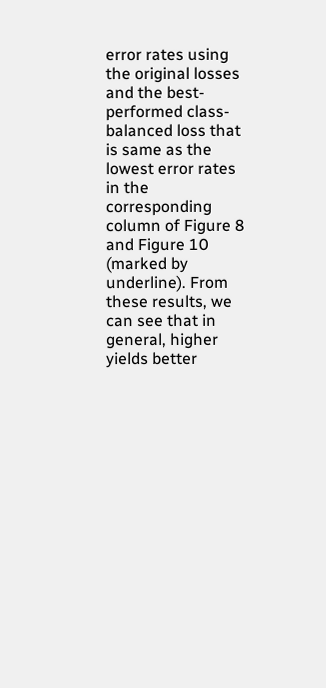error rates using the original losses and the best-performed class-balanced loss that is same as the lowest error rates in the corresponding column of Figure 8 and Figure 10 (marked by underline). From these results, we can see that in general, higher yields better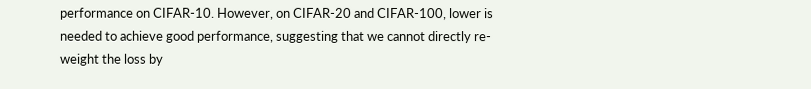performance on CIFAR-10. However, on CIFAR-20 and CIFAR-100, lower is needed to achieve good performance, suggesting that we cannot directly re-weight the loss by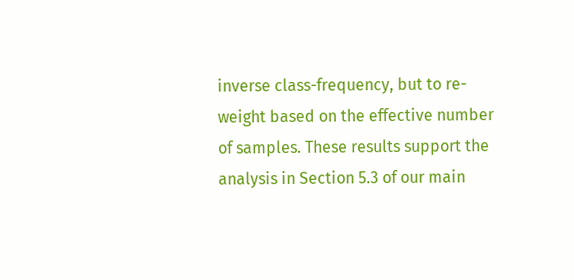inverse class-frequency, but to re-weight based on the effective number of samples. These results support the analysis in Section 5.3 of our main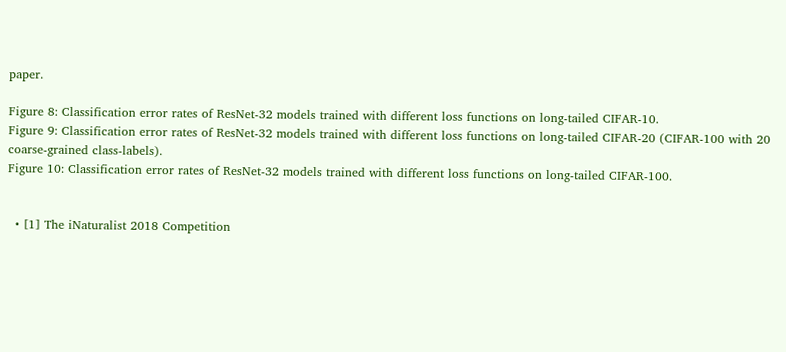paper.

Figure 8: Classification error rates of ResNet-32 models trained with different loss functions on long-tailed CIFAR-10.
Figure 9: Classification error rates of ResNet-32 models trained with different loss functions on long-tailed CIFAR-20 (CIFAR-100 with 20 coarse-grained class-labels).
Figure 10: Classification error rates of ResNet-32 models trained with different loss functions on long-tailed CIFAR-100.


  • [1] The iNaturalist 2018 Competition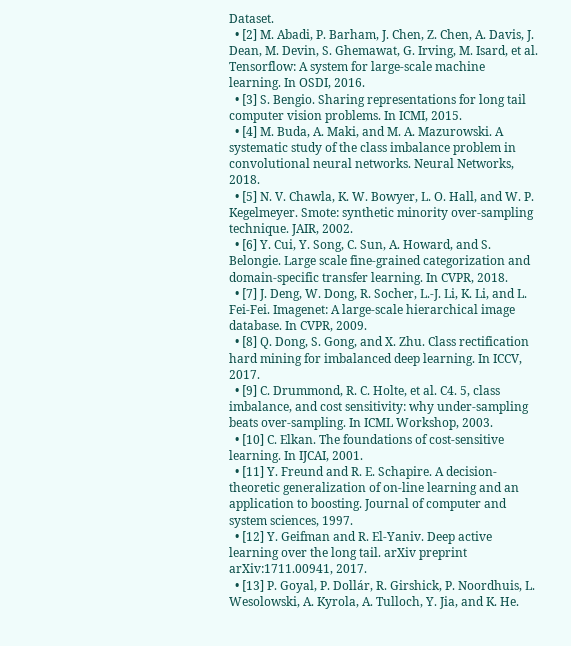Dataset.
  • [2] M. Abadi, P. Barham, J. Chen, Z. Chen, A. Davis, J. Dean, M. Devin, S. Ghemawat, G. Irving, M. Isard, et al. Tensorflow: A system for large-scale machine learning. In OSDI, 2016.
  • [3] S. Bengio. Sharing representations for long tail computer vision problems. In ICMI, 2015.
  • [4] M. Buda, A. Maki, and M. A. Mazurowski. A systematic study of the class imbalance problem in convolutional neural networks. Neural Networks, 2018.
  • [5] N. V. Chawla, K. W. Bowyer, L. O. Hall, and W. P. Kegelmeyer. Smote: synthetic minority over-sampling technique. JAIR, 2002.
  • [6] Y. Cui, Y. Song, C. Sun, A. Howard, and S. Belongie. Large scale fine-grained categorization and domain-specific transfer learning. In CVPR, 2018.
  • [7] J. Deng, W. Dong, R. Socher, L.-J. Li, K. Li, and L. Fei-Fei. Imagenet: A large-scale hierarchical image database. In CVPR, 2009.
  • [8] Q. Dong, S. Gong, and X. Zhu. Class rectification hard mining for imbalanced deep learning. In ICCV, 2017.
  • [9] C. Drummond, R. C. Holte, et al. C4. 5, class imbalance, and cost sensitivity: why under-sampling beats over-sampling. In ICML Workshop, 2003.
  • [10] C. Elkan. The foundations of cost-sensitive learning. In IJCAI, 2001.
  • [11] Y. Freund and R. E. Schapire. A decision-theoretic generalization of on-line learning and an application to boosting. Journal of computer and system sciences, 1997.
  • [12] Y. Geifman and R. El-Yaniv. Deep active learning over the long tail. arXiv preprint arXiv:1711.00941, 2017.
  • [13] P. Goyal, P. Dollár, R. Girshick, P. Noordhuis, L. Wesolowski, A. Kyrola, A. Tulloch, Y. Jia, and K. He.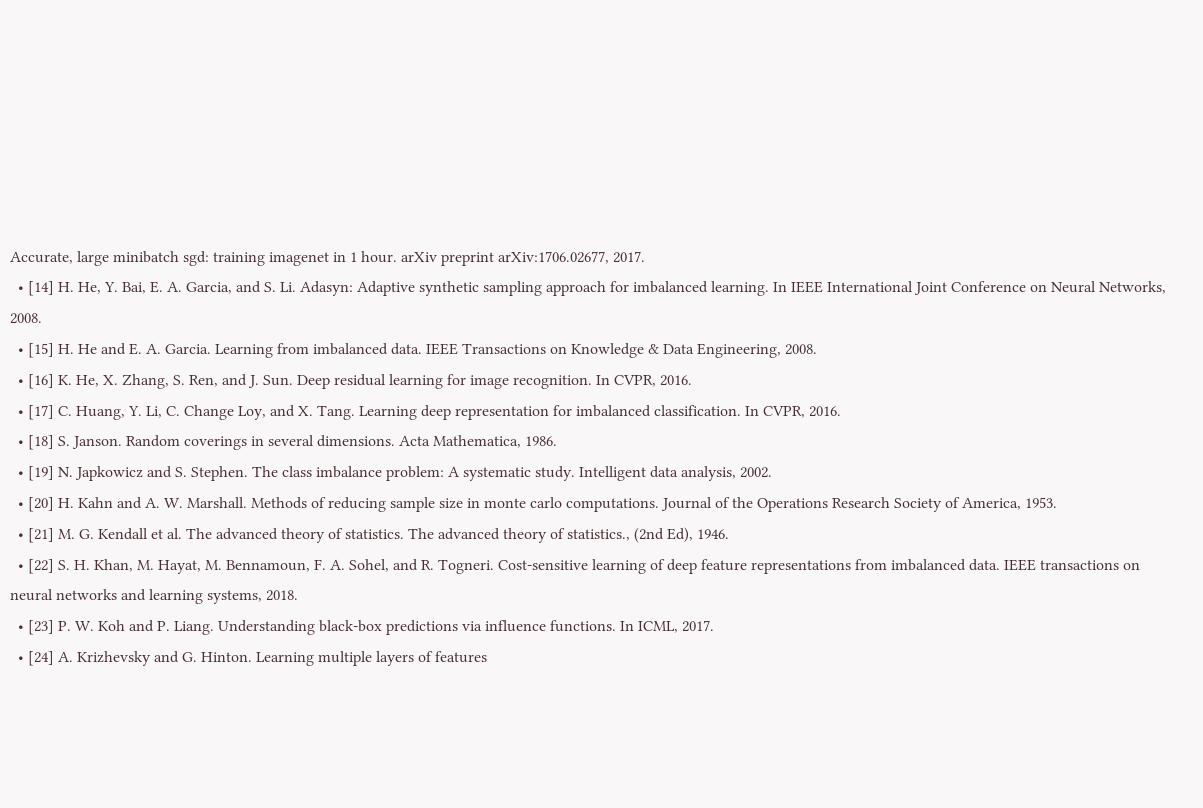Accurate, large minibatch sgd: training imagenet in 1 hour. arXiv preprint arXiv:1706.02677, 2017.
  • [14] H. He, Y. Bai, E. A. Garcia, and S. Li. Adasyn: Adaptive synthetic sampling approach for imbalanced learning. In IEEE International Joint Conference on Neural Networks, 2008.
  • [15] H. He and E. A. Garcia. Learning from imbalanced data. IEEE Transactions on Knowledge & Data Engineering, 2008.
  • [16] K. He, X. Zhang, S. Ren, and J. Sun. Deep residual learning for image recognition. In CVPR, 2016.
  • [17] C. Huang, Y. Li, C. Change Loy, and X. Tang. Learning deep representation for imbalanced classification. In CVPR, 2016.
  • [18] S. Janson. Random coverings in several dimensions. Acta Mathematica, 1986.
  • [19] N. Japkowicz and S. Stephen. The class imbalance problem: A systematic study. Intelligent data analysis, 2002.
  • [20] H. Kahn and A. W. Marshall. Methods of reducing sample size in monte carlo computations. Journal of the Operations Research Society of America, 1953.
  • [21] M. G. Kendall et al. The advanced theory of statistics. The advanced theory of statistics., (2nd Ed), 1946.
  • [22] S. H. Khan, M. Hayat, M. Bennamoun, F. A. Sohel, and R. Togneri. Cost-sensitive learning of deep feature representations from imbalanced data. IEEE transactions on neural networks and learning systems, 2018.
  • [23] P. W. Koh and P. Liang. Understanding black-box predictions via influence functions. In ICML, 2017.
  • [24] A. Krizhevsky and G. Hinton. Learning multiple layers of features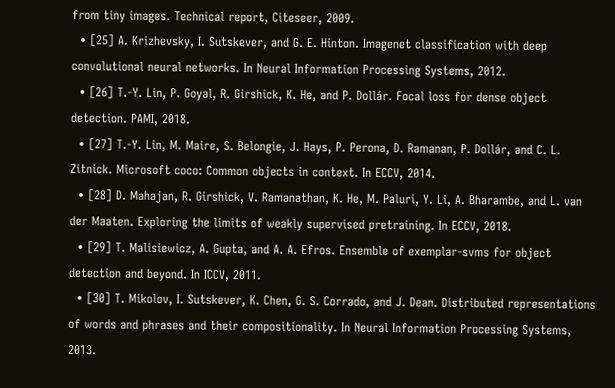from tiny images. Technical report, Citeseer, 2009.
  • [25] A. Krizhevsky, I. Sutskever, and G. E. Hinton. Imagenet classification with deep convolutional neural networks. In Neural Information Processing Systems, 2012.
  • [26] T.-Y. Lin, P. Goyal, R. Girshick, K. He, and P. Dollár. Focal loss for dense object detection. PAMI, 2018.
  • [27] T.-Y. Lin, M. Maire, S. Belongie, J. Hays, P. Perona, D. Ramanan, P. Dollár, and C. L. Zitnick. Microsoft coco: Common objects in context. In ECCV, 2014.
  • [28] D. Mahajan, R. Girshick, V. Ramanathan, K. He, M. Paluri, Y. Li, A. Bharambe, and L. van der Maaten. Exploring the limits of weakly supervised pretraining. In ECCV, 2018.
  • [29] T. Malisiewicz, A. Gupta, and A. A. Efros. Ensemble of exemplar-svms for object detection and beyond. In ICCV, 2011.
  • [30] T. Mikolov, I. Sutskever, K. Chen, G. S. Corrado, and J. Dean. Distributed representations of words and phrases and their compositionality. In Neural Information Processing Systems, 2013.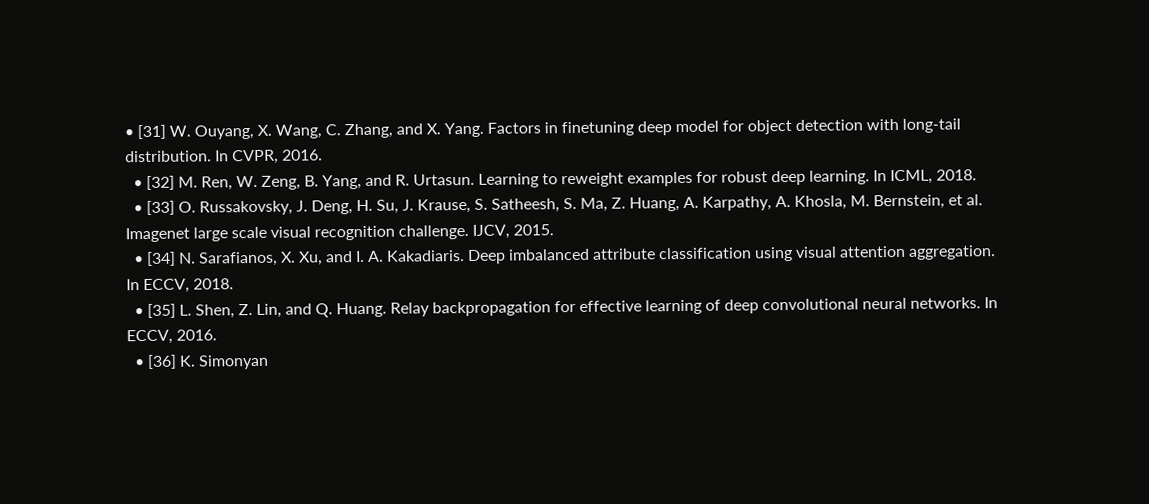• [31] W. Ouyang, X. Wang, C. Zhang, and X. Yang. Factors in finetuning deep model for object detection with long-tail distribution. In CVPR, 2016.
  • [32] M. Ren, W. Zeng, B. Yang, and R. Urtasun. Learning to reweight examples for robust deep learning. In ICML, 2018.
  • [33] O. Russakovsky, J. Deng, H. Su, J. Krause, S. Satheesh, S. Ma, Z. Huang, A. Karpathy, A. Khosla, M. Bernstein, et al. Imagenet large scale visual recognition challenge. IJCV, 2015.
  • [34] N. Sarafianos, X. Xu, and I. A. Kakadiaris. Deep imbalanced attribute classification using visual attention aggregation. In ECCV, 2018.
  • [35] L. Shen, Z. Lin, and Q. Huang. Relay backpropagation for effective learning of deep convolutional neural networks. In ECCV, 2016.
  • [36] K. Simonyan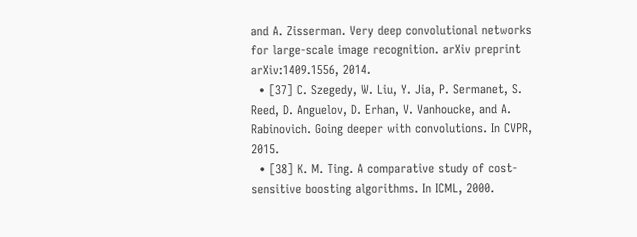and A. Zisserman. Very deep convolutional networks for large-scale image recognition. arXiv preprint arXiv:1409.1556, 2014.
  • [37] C. Szegedy, W. Liu, Y. Jia, P. Sermanet, S. Reed, D. Anguelov, D. Erhan, V. Vanhoucke, and A. Rabinovich. Going deeper with convolutions. In CVPR, 2015.
  • [38] K. M. Ting. A comparative study of cost-sensitive boosting algorithms. In ICML, 2000.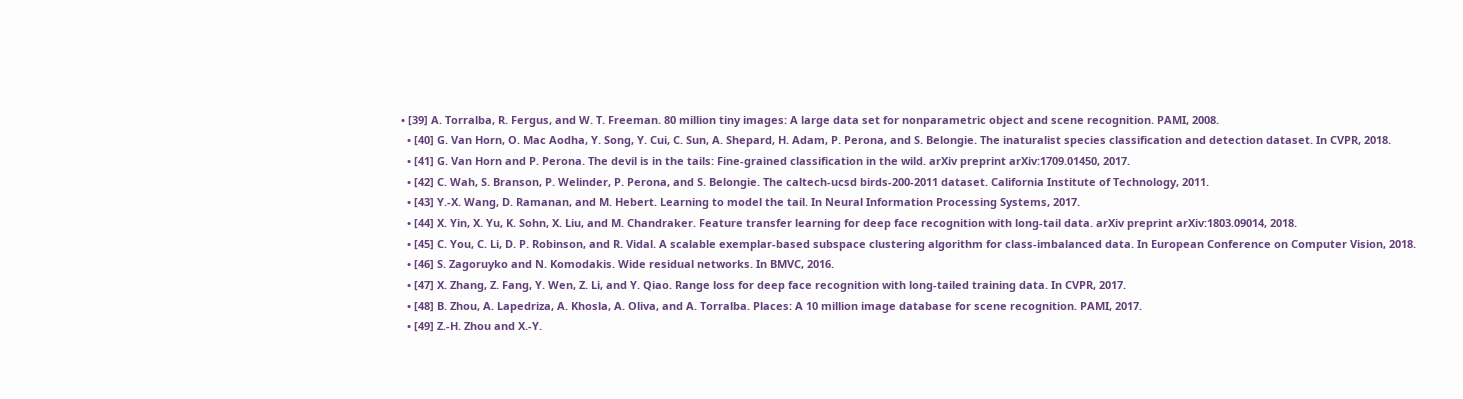• [39] A. Torralba, R. Fergus, and W. T. Freeman. 80 million tiny images: A large data set for nonparametric object and scene recognition. PAMI, 2008.
  • [40] G. Van Horn, O. Mac Aodha, Y. Song, Y. Cui, C. Sun, A. Shepard, H. Adam, P. Perona, and S. Belongie. The inaturalist species classification and detection dataset. In CVPR, 2018.
  • [41] G. Van Horn and P. Perona. The devil is in the tails: Fine-grained classification in the wild. arXiv preprint arXiv:1709.01450, 2017.
  • [42] C. Wah, S. Branson, P. Welinder, P. Perona, and S. Belongie. The caltech-ucsd birds-200-2011 dataset. California Institute of Technology, 2011.
  • [43] Y.-X. Wang, D. Ramanan, and M. Hebert. Learning to model the tail. In Neural Information Processing Systems, 2017.
  • [44] X. Yin, X. Yu, K. Sohn, X. Liu, and M. Chandraker. Feature transfer learning for deep face recognition with long-tail data. arXiv preprint arXiv:1803.09014, 2018.
  • [45] C. You, C. Li, D. P. Robinson, and R. Vidal. A scalable exemplar-based subspace clustering algorithm for class-imbalanced data. In European Conference on Computer Vision, 2018.
  • [46] S. Zagoruyko and N. Komodakis. Wide residual networks. In BMVC, 2016.
  • [47] X. Zhang, Z. Fang, Y. Wen, Z. Li, and Y. Qiao. Range loss for deep face recognition with long-tailed training data. In CVPR, 2017.
  • [48] B. Zhou, A. Lapedriza, A. Khosla, A. Oliva, and A. Torralba. Places: A 10 million image database for scene recognition. PAMI, 2017.
  • [49] Z.-H. Zhou and X.-Y.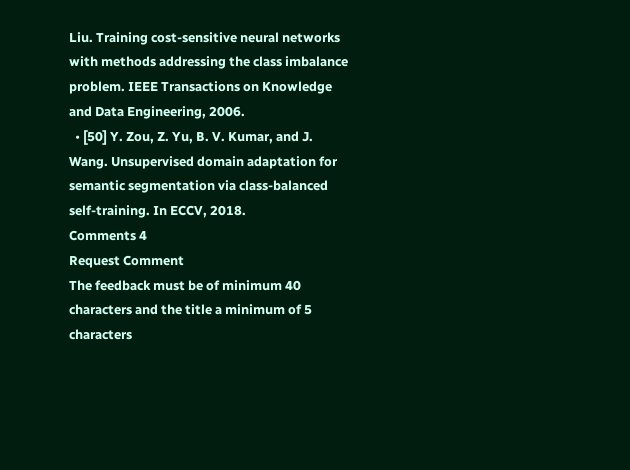Liu. Training cost-sensitive neural networks with methods addressing the class imbalance problem. IEEE Transactions on Knowledge and Data Engineering, 2006.
  • [50] Y. Zou, Z. Yu, B. V. Kumar, and J. Wang. Unsupervised domain adaptation for semantic segmentation via class-balanced self-training. In ECCV, 2018.
Comments 4
Request Comment
The feedback must be of minimum 40 characters and the title a minimum of 5 characters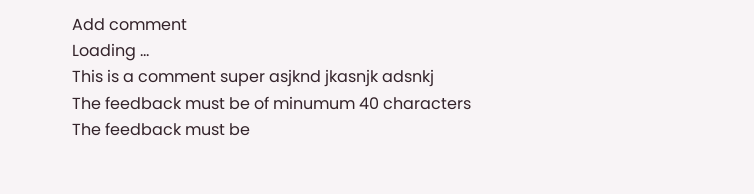Add comment
Loading ...
This is a comment super asjknd jkasnjk adsnkj
The feedback must be of minumum 40 characters
The feedback must be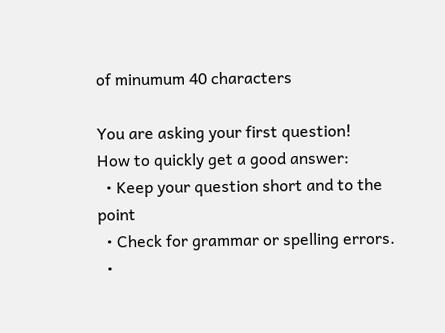of minumum 40 characters

You are asking your first question!
How to quickly get a good answer:
  • Keep your question short and to the point
  • Check for grammar or spelling errors.
  •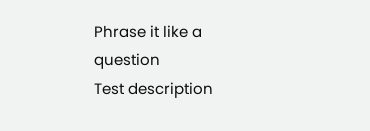Phrase it like a question
Test description